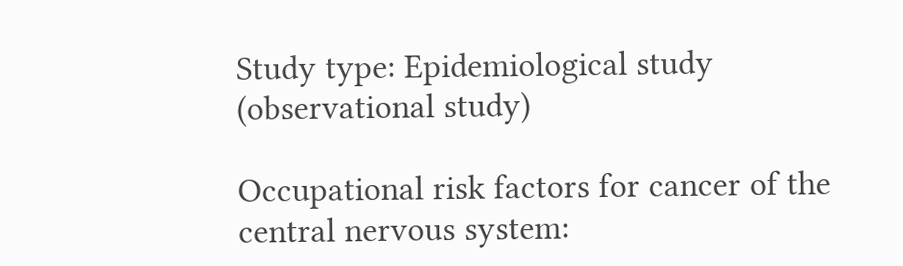Study type: Epidemiological study (observational study)

Occupational risk factors for cancer of the central nervous system: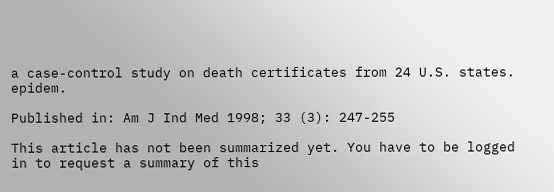a case-control study on death certificates from 24 U.S. states. epidem.

Published in: Am J Ind Med 1998; 33 (3): 247-255

This article has not been summarized yet. You have to be logged in to request a summary of this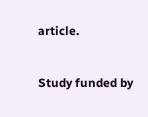article.


Study funded by